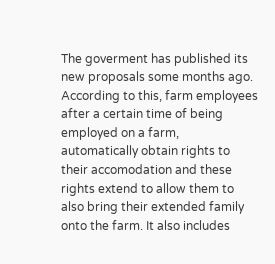The goverment has published its new proposals some months ago. According to this, farm employees after a certain time of being employed on a farm, automatically obtain rights to their accomodation and these rights extend to allow them to also bring their extended family onto the farm. It also includes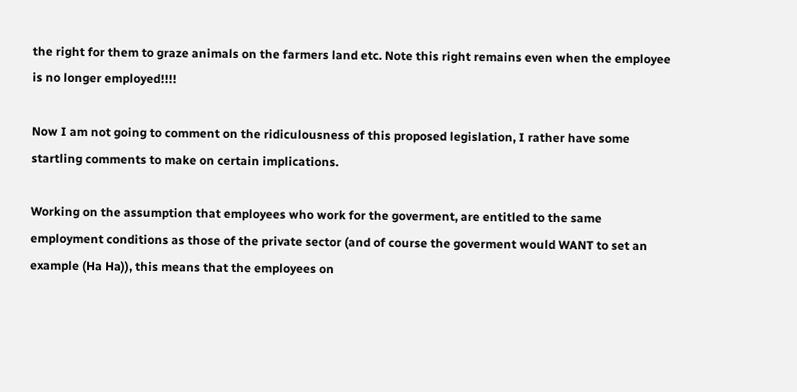the right for them to graze animals on the farmers land etc. Note this right remains even when the employee is no longer employed!!!!

Now I am not going to comment on the ridiculousness of this proposed legislation, I rather have some startling comments to make on certain implications.

Working on the assumption that employees who work for the goverment, are entitled to the same employment conditions as those of the private sector (and of course the goverment would WANT to set an example (Ha Ha)), this means that the employees on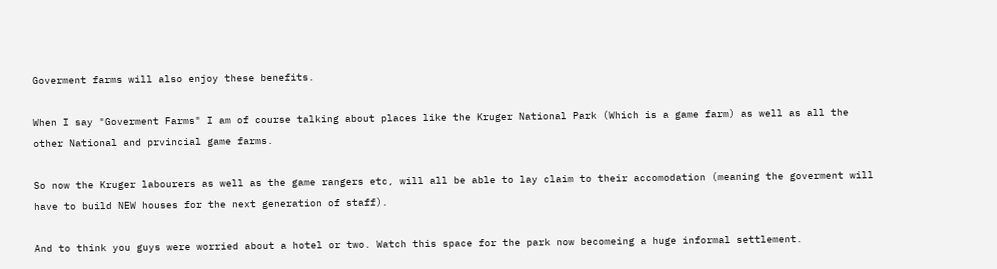Goverment farms will also enjoy these benefits.

When I say "Goverment Farms" I am of course talking about places like the Kruger National Park (Which is a game farm) as well as all the other National and prvincial game farms.

So now the Kruger labourers as well as the game rangers etc, will all be able to lay claim to their accomodation (meaning the goverment will have to build NEW houses for the next generation of staff).

And to think you guys were worried about a hotel or two. Watch this space for the park now becomeing a huge informal settlement.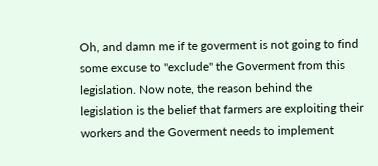Oh, and damn me if te goverment is not going to find some excuse to "exclude" the Goverment from this legislation. Now note, the reason behind the legislation is the belief that farmers are exploiting their workers and the Goverment needs to implement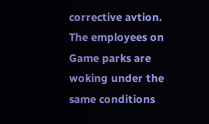corrective avtion. The employees on Game parks are woking under the same conditions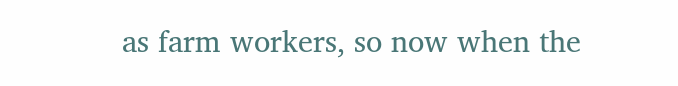as farm workers, so now when the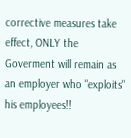corrective measures take effect, ONLY the Goverment will remain as an employer who "exploits" his employees!!